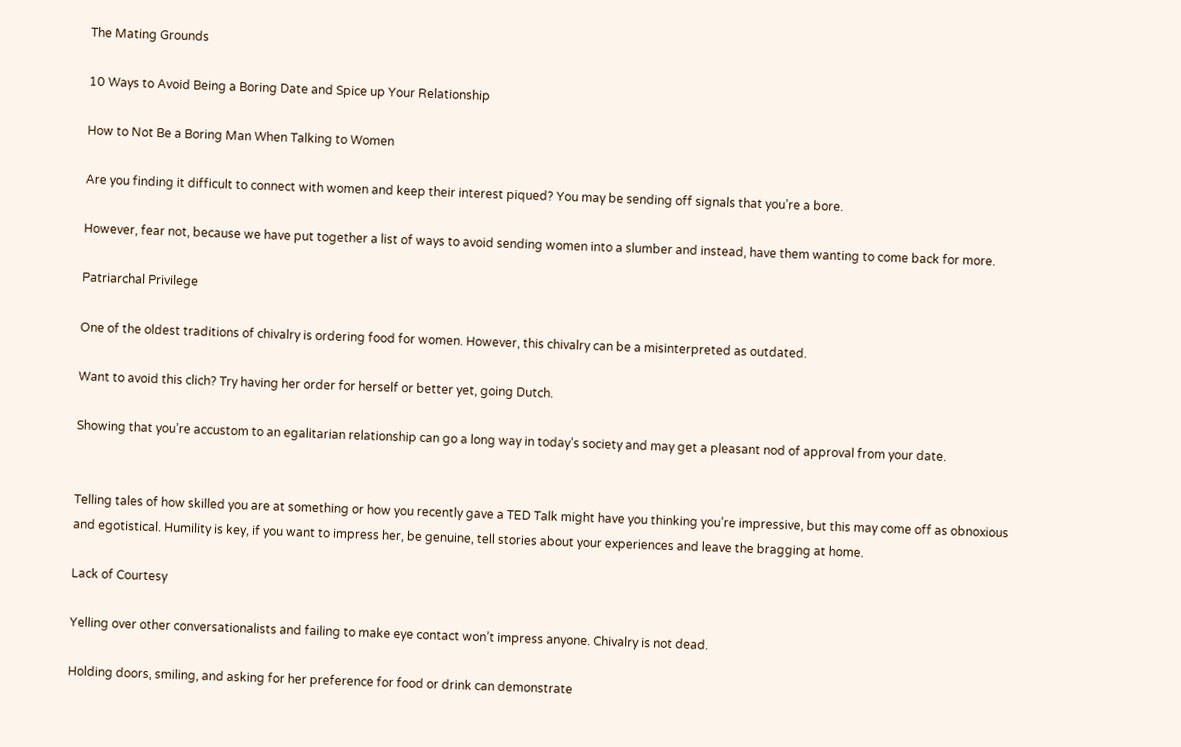The Mating Grounds

10 Ways to Avoid Being a Boring Date and Spice up Your Relationship

How to Not Be a Boring Man When Talking to Women

Are you finding it difficult to connect with women and keep their interest piqued? You may be sending off signals that you’re a bore.

However, fear not, because we have put together a list of ways to avoid sending women into a slumber and instead, have them wanting to come back for more.

Patriarchal Privilege

One of the oldest traditions of chivalry is ordering food for women. However, this chivalry can be a misinterpreted as outdated.

Want to avoid this clich? Try having her order for herself or better yet, going Dutch.

Showing that you’re accustom to an egalitarian relationship can go a long way in today’s society and may get a pleasant nod of approval from your date.


Telling tales of how skilled you are at something or how you recently gave a TED Talk might have you thinking you’re impressive, but this may come off as obnoxious and egotistical. Humility is key, if you want to impress her, be genuine, tell stories about your experiences and leave the bragging at home.

Lack of Courtesy

Yelling over other conversationalists and failing to make eye contact won’t impress anyone. Chivalry is not dead.

Holding doors, smiling, and asking for her preference for food or drink can demonstrate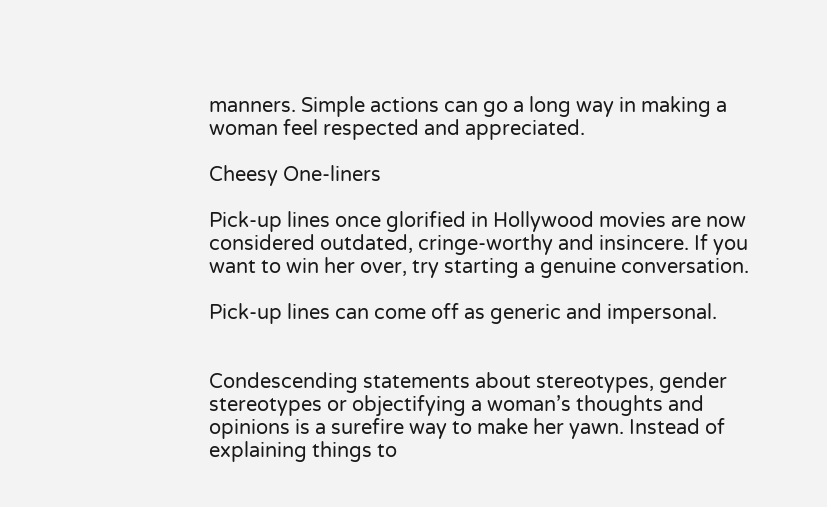manners. Simple actions can go a long way in making a woman feel respected and appreciated.

Cheesy One-liners

Pick-up lines once glorified in Hollywood movies are now considered outdated, cringe-worthy and insincere. If you want to win her over, try starting a genuine conversation.

Pick-up lines can come off as generic and impersonal.


Condescending statements about stereotypes, gender stereotypes or objectifying a woman’s thoughts and opinions is a surefire way to make her yawn. Instead of explaining things to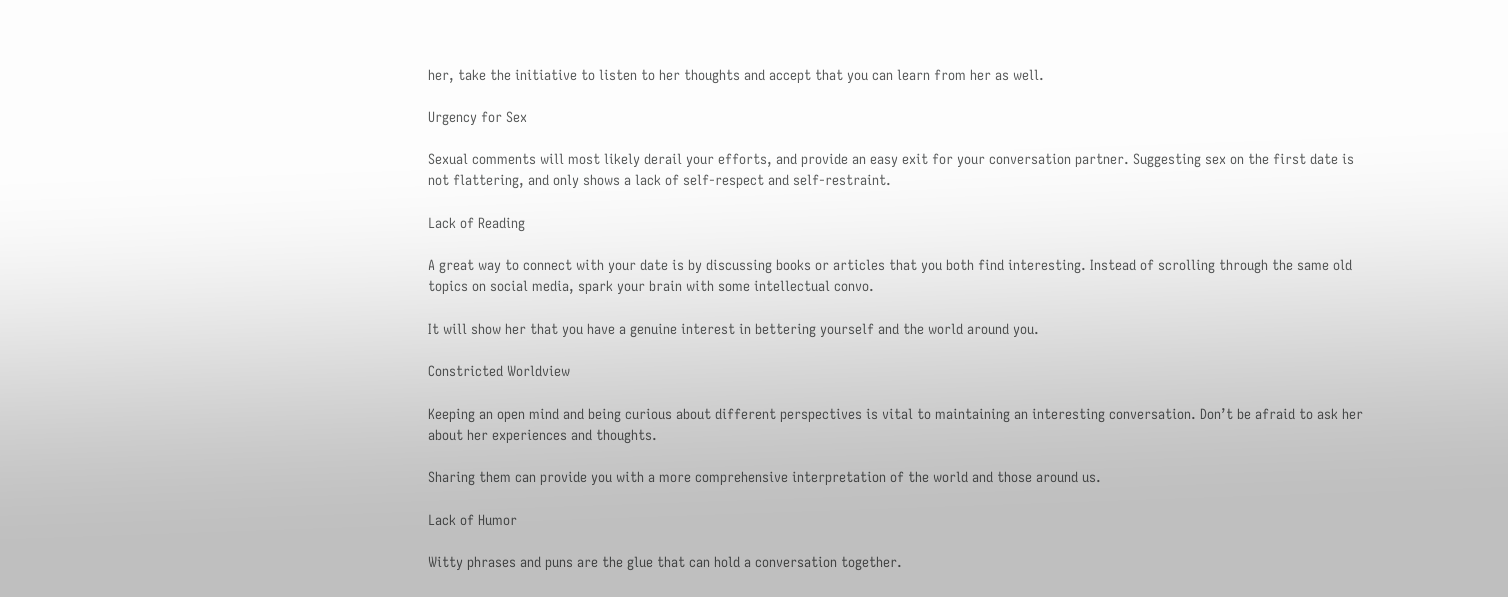her, take the initiative to listen to her thoughts and accept that you can learn from her as well.

Urgency for Sex

Sexual comments will most likely derail your efforts, and provide an easy exit for your conversation partner. Suggesting sex on the first date is not flattering, and only shows a lack of self-respect and self-restraint.

Lack of Reading

A great way to connect with your date is by discussing books or articles that you both find interesting. Instead of scrolling through the same old topics on social media, spark your brain with some intellectual convo.

It will show her that you have a genuine interest in bettering yourself and the world around you.

Constricted Worldview

Keeping an open mind and being curious about different perspectives is vital to maintaining an interesting conversation. Don’t be afraid to ask her about her experiences and thoughts.

Sharing them can provide you with a more comprehensive interpretation of the world and those around us.

Lack of Humor

Witty phrases and puns are the glue that can hold a conversation together.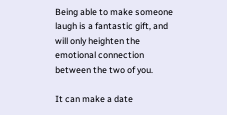Being able to make someone laugh is a fantastic gift, and will only heighten the emotional connection between the two of you.

It can make a date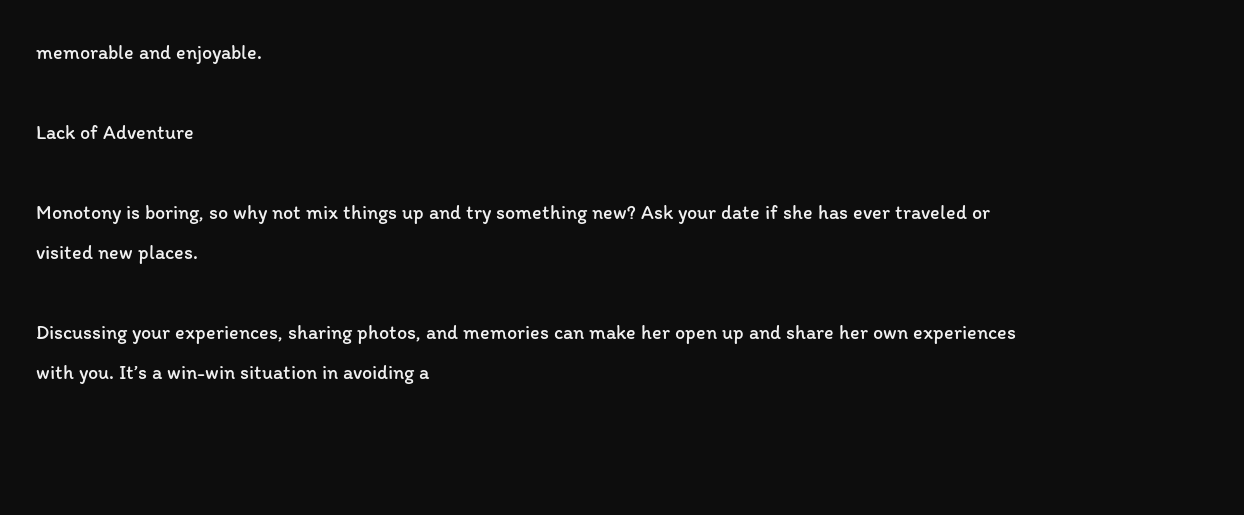memorable and enjoyable.

Lack of Adventure

Monotony is boring, so why not mix things up and try something new? Ask your date if she has ever traveled or visited new places.

Discussing your experiences, sharing photos, and memories can make her open up and share her own experiences with you. It’s a win-win situation in avoiding a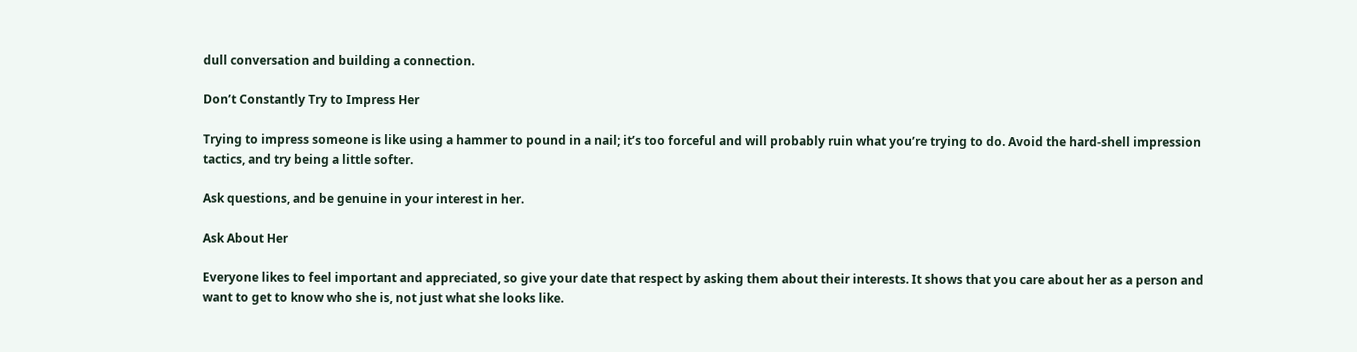dull conversation and building a connection.

Don’t Constantly Try to Impress Her

Trying to impress someone is like using a hammer to pound in a nail; it’s too forceful and will probably ruin what you’re trying to do. Avoid the hard-shell impression tactics, and try being a little softer.

Ask questions, and be genuine in your interest in her.

Ask About Her

Everyone likes to feel important and appreciated, so give your date that respect by asking them about their interests. It shows that you care about her as a person and want to get to know who she is, not just what she looks like.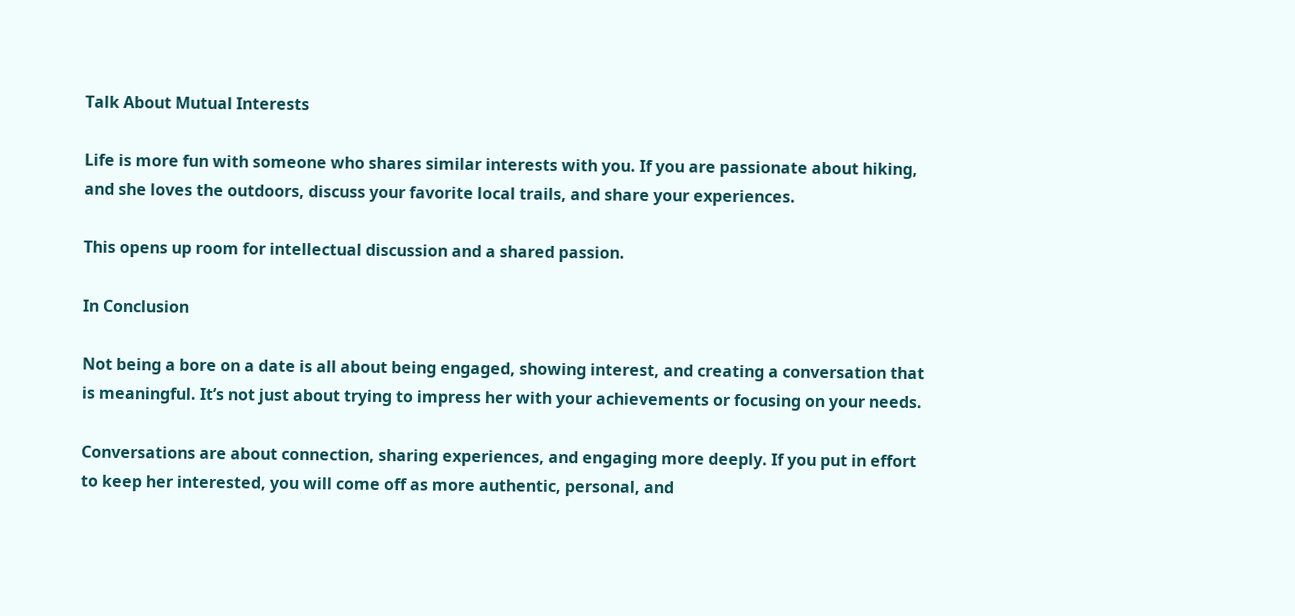Talk About Mutual Interests

Life is more fun with someone who shares similar interests with you. If you are passionate about hiking, and she loves the outdoors, discuss your favorite local trails, and share your experiences.

This opens up room for intellectual discussion and a shared passion.

In Conclusion

Not being a bore on a date is all about being engaged, showing interest, and creating a conversation that is meaningful. It’s not just about trying to impress her with your achievements or focusing on your needs.

Conversations are about connection, sharing experiences, and engaging more deeply. If you put in effort to keep her interested, you will come off as more authentic, personal, and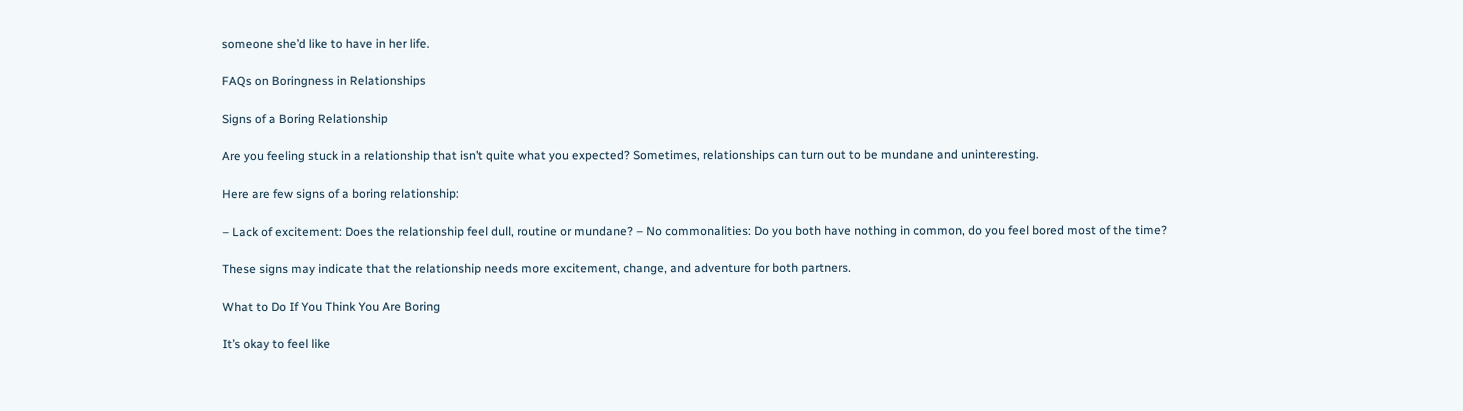someone she’d like to have in her life.

FAQs on Boringness in Relationships

Signs of a Boring Relationship

Are you feeling stuck in a relationship that isn’t quite what you expected? Sometimes, relationships can turn out to be mundane and uninteresting.

Here are few signs of a boring relationship:

– Lack of excitement: Does the relationship feel dull, routine or mundane? – No commonalities: Do you both have nothing in common, do you feel bored most of the time?

These signs may indicate that the relationship needs more excitement, change, and adventure for both partners.

What to Do If You Think You Are Boring

It’s okay to feel like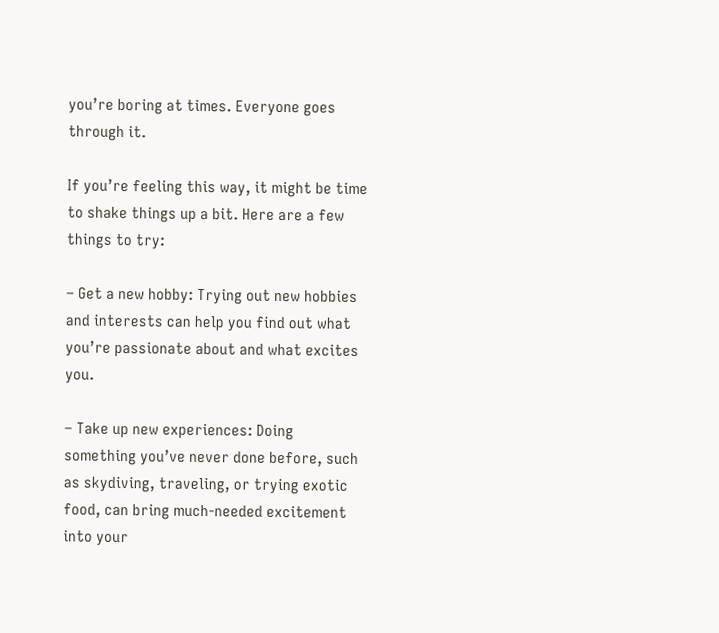you’re boring at times. Everyone goes through it.

If you’re feeling this way, it might be time to shake things up a bit. Here are a few things to try:

– Get a new hobby: Trying out new hobbies and interests can help you find out what you’re passionate about and what excites you.

– Take up new experiences: Doing something you’ve never done before, such as skydiving, traveling, or trying exotic food, can bring much-needed excitement into your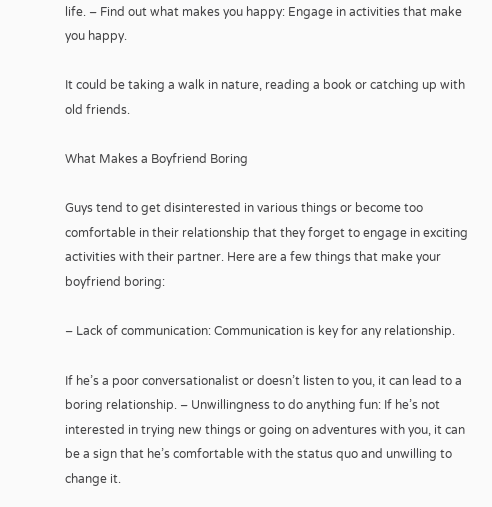life. – Find out what makes you happy: Engage in activities that make you happy.

It could be taking a walk in nature, reading a book or catching up with old friends.

What Makes a Boyfriend Boring

Guys tend to get disinterested in various things or become too comfortable in their relationship that they forget to engage in exciting activities with their partner. Here are a few things that make your boyfriend boring:

– Lack of communication: Communication is key for any relationship.

If he’s a poor conversationalist or doesn’t listen to you, it can lead to a boring relationship. – Unwillingness to do anything fun: If he’s not interested in trying new things or going on adventures with you, it can be a sign that he’s comfortable with the status quo and unwilling to change it.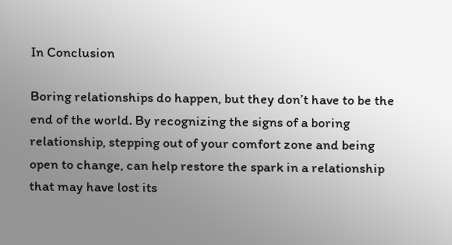In Conclusion

Boring relationships do happen, but they don’t have to be the end of the world. By recognizing the signs of a boring relationship, stepping out of your comfort zone and being open to change, can help restore the spark in a relationship that may have lost its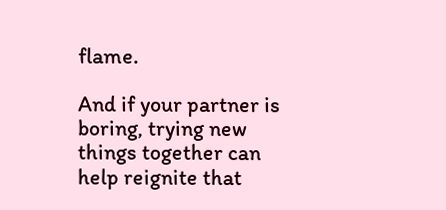flame.

And if your partner is boring, trying new things together can help reignite that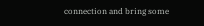connection and bring some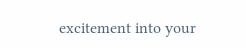excitement into your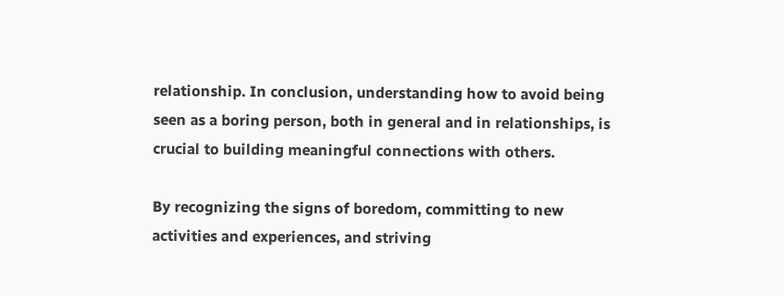relationship. In conclusion, understanding how to avoid being seen as a boring person, both in general and in relationships, is crucial to building meaningful connections with others.

By recognizing the signs of boredom, committing to new activities and experiences, and striving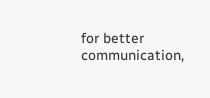for better communication,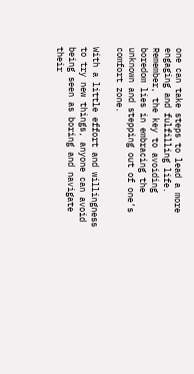one can take steps to lead a more engaging and fulfilling life. Remember, the key to avoiding boredom lies in embracing the unknown and stepping out of one’s comfort zone.

With a little effort and willingness to try new things, anyone can avoid being seen as boring and navigate their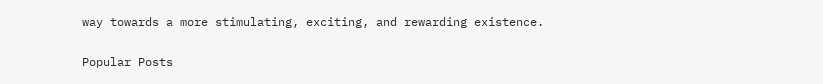way towards a more stimulating, exciting, and rewarding existence.

Popular Posts